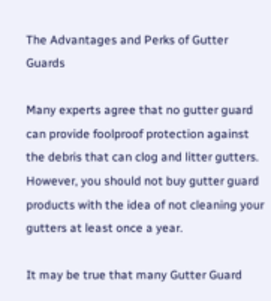The Advantages and Perks of Gutter Guards

Many experts agree that no gutter guard can provide foolproof protection against the debris that can clog and litter gutters. However, you should not buy gutter guard products with the idea of not cleaning your gutters at least once a year.

It may be true that many Gutter Guard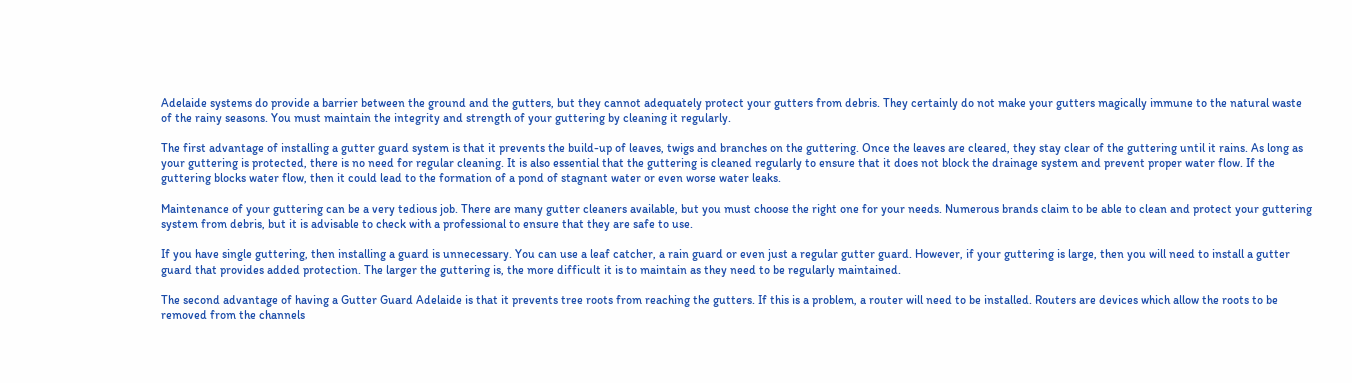Adelaide systems do provide a barrier between the ground and the gutters, but they cannot adequately protect your gutters from debris. They certainly do not make your gutters magically immune to the natural waste of the rainy seasons. You must maintain the integrity and strength of your guttering by cleaning it regularly.

The first advantage of installing a gutter guard system is that it prevents the build-up of leaves, twigs and branches on the guttering. Once the leaves are cleared, they stay clear of the guttering until it rains. As long as your guttering is protected, there is no need for regular cleaning. It is also essential that the guttering is cleaned regularly to ensure that it does not block the drainage system and prevent proper water flow. If the guttering blocks water flow, then it could lead to the formation of a pond of stagnant water or even worse water leaks.

Maintenance of your guttering can be a very tedious job. There are many gutter cleaners available, but you must choose the right one for your needs. Numerous brands claim to be able to clean and protect your guttering system from debris, but it is advisable to check with a professional to ensure that they are safe to use.

If you have single guttering, then installing a guard is unnecessary. You can use a leaf catcher, a rain guard or even just a regular gutter guard. However, if your guttering is large, then you will need to install a gutter guard that provides added protection. The larger the guttering is, the more difficult it is to maintain as they need to be regularly maintained.

The second advantage of having a Gutter Guard Adelaide is that it prevents tree roots from reaching the gutters. If this is a problem, a router will need to be installed. Routers are devices which allow the roots to be removed from the channels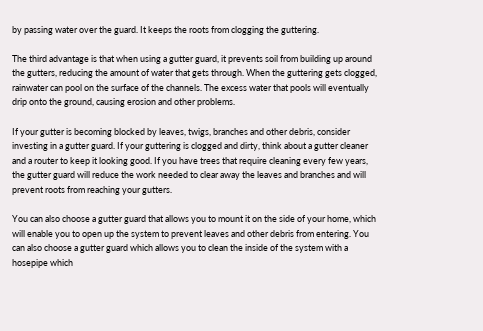by passing water over the guard. It keeps the roots from clogging the guttering.

The third advantage is that when using a gutter guard, it prevents soil from building up around the gutters, reducing the amount of water that gets through. When the guttering gets clogged, rainwater can pool on the surface of the channels. The excess water that pools will eventually drip onto the ground, causing erosion and other problems.

If your gutter is becoming blocked by leaves, twigs, branches and other debris, consider investing in a gutter guard. If your guttering is clogged and dirty, think about a gutter cleaner and a router to keep it looking good. If you have trees that require cleaning every few years, the gutter guard will reduce the work needed to clear away the leaves and branches and will prevent roots from reaching your gutters.

You can also choose a gutter guard that allows you to mount it on the side of your home, which will enable you to open up the system to prevent leaves and other debris from entering. You can also choose a gutter guard which allows you to clean the inside of the system with a hosepipe which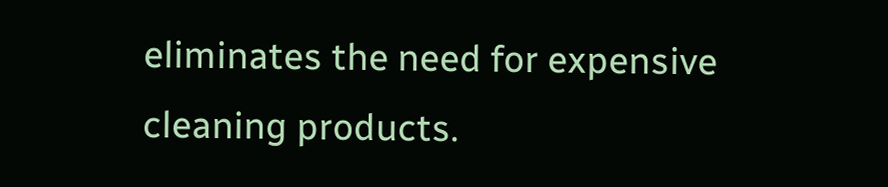eliminates the need for expensive cleaning products.